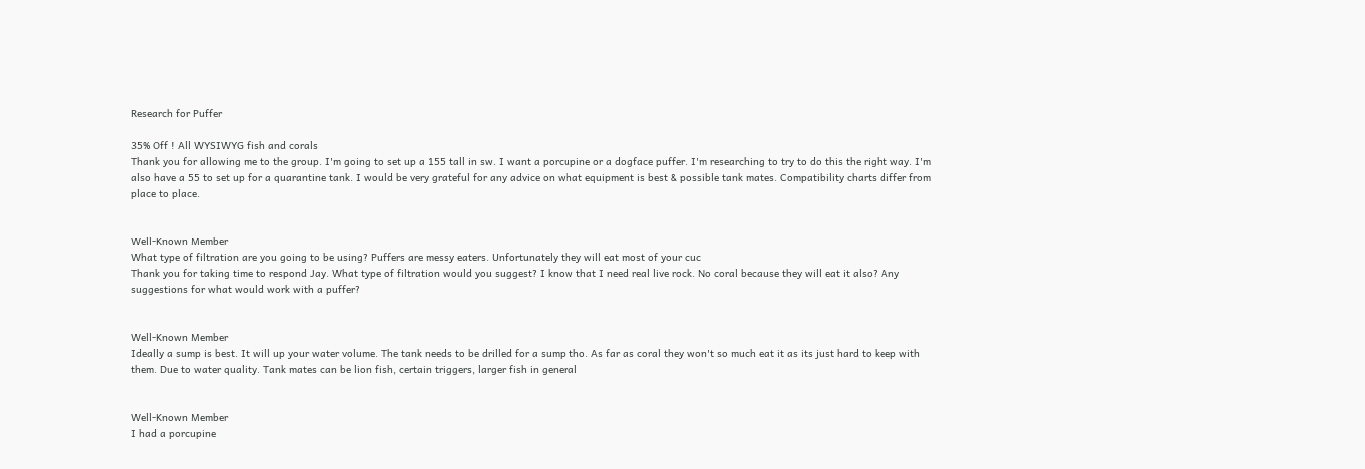Research for Puffer

35% Off ! All WYSIWYG fish and corals
Thank you for allowing me to the group. I'm going to set up a 155 tall in sw. I want a porcupine or a dogface puffer. I'm researching to try to do this the right way. I'm also have a 55 to set up for a quarantine tank. I would be very grateful for any advice on what equipment is best & possible tank mates. Compatibility charts differ from place to place.


Well-Known Member
What type of filtration are you going to be using? Puffers are messy eaters. Unfortunately they will eat most of your cuc
Thank you for taking time to respond Jay. What type of filtration would you suggest? I know that I need real live rock. No coral because they will eat it also? Any suggestions for what would work with a puffer?


Well-Known Member
Ideally a sump is best. It will up your water volume. The tank needs to be drilled for a sump tho. As far as coral they won't so much eat it as its just hard to keep with them. Due to water quality. Tank mates can be lion fish, certain triggers, larger fish in general


Well-Known Member
I had a porcupine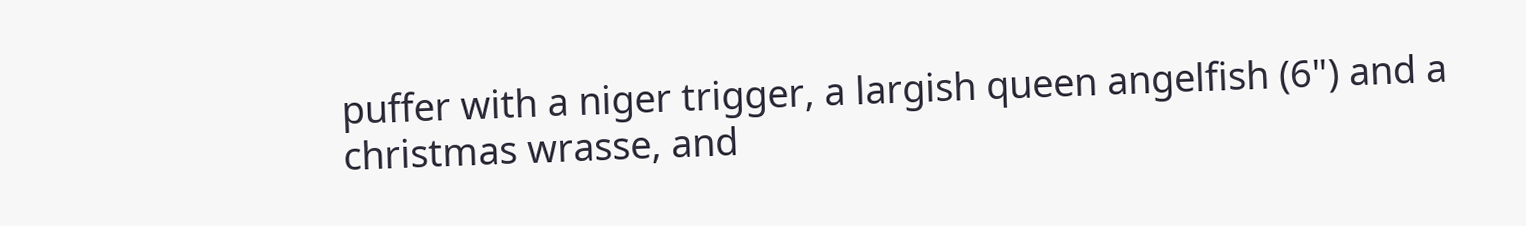puffer with a niger trigger, a largish queen angelfish (6") and a christmas wrasse, and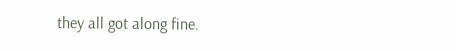they all got along fine.